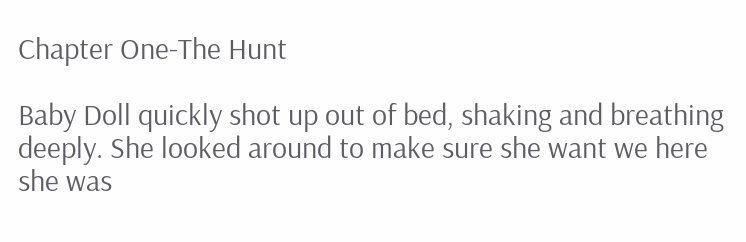Chapter One-The Hunt

Baby Doll quickly shot up out of bed, shaking and breathing deeply. She looked around to make sure she want we here she was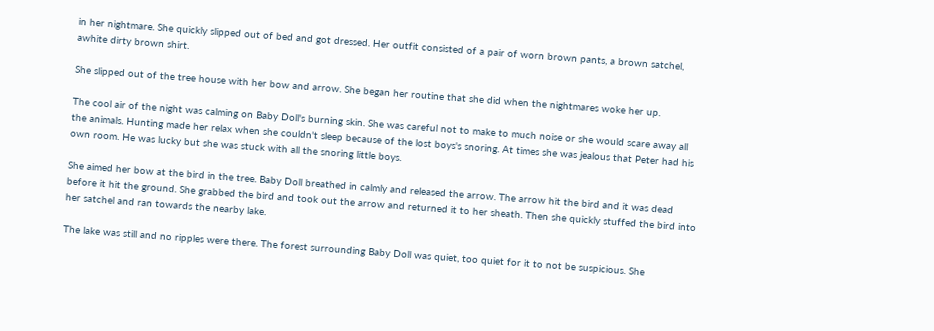in her nightmare. She quickly slipped out of bed and got dressed. Her outfit consisted of a pair of worn brown pants, a brown satchel, awhite dirty brown shirt.

She slipped out of the tree house with her bow and arrow. She began her routine that she did when the nightmares woke her up.

The cool air of the night was calming on Baby Doll's burning skin. She was careful not to make to much noise or she would scare away all the animals. Hunting made her relax when she couldn't sleep because of the lost boys's snoring. At times she was jealous that Peter had his own room. He was lucky but she was stuck with all the snoring little boys.

She aimed her bow at the bird in the tree. Baby Doll breathed in calmly and released the arrow. The arrow hit the bird and it was dead before it hit the ground. She grabbed the bird and took out the arrow and returned it to her sheath. Then she quickly stuffed the bird into her satchel and ran towards the nearby lake.

The lake was still and no ripples were there. The forest surrounding Baby Doll was quiet, too quiet for it to not be suspicious. She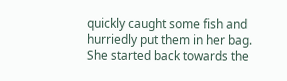quickly caught some fish and hurriedly put them in her bag. She started back towards the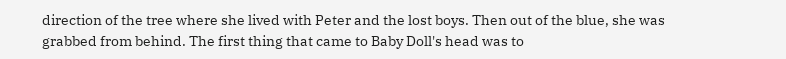direction of the tree where she lived with Peter and the lost boys. Then out of the blue, she was grabbed from behind. The first thing that came to Baby Doll's head was to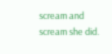scream and scream she did.